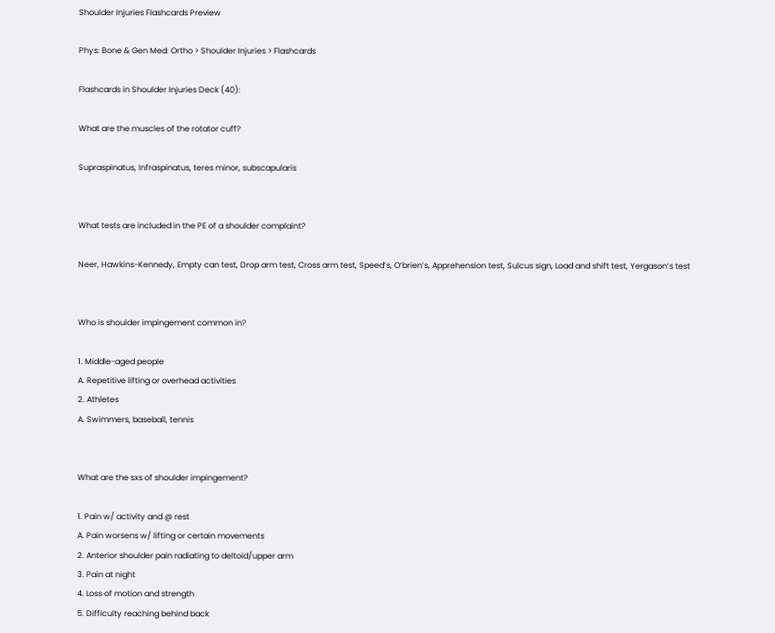Shoulder Injuries Flashcards Preview

Phys: Bone & Gen Med: Ortho > Shoulder Injuries > Flashcards

Flashcards in Shoulder Injuries Deck (40):

What are the muscles of the rotator cuff?

Supraspinatus, Infraspinatus, teres minor, subscapularis


What tests are included in the PE of a shoulder complaint?

Neer, Hawkins-Kennedy, Empty can test, Drop arm test, Cross arm test, Speed’s, O’brien’s, Apprehension test, Sulcus sign, Load and shift test, Yergason’s test


Who is shoulder impingement common in?

1. Middle-aged people
A. Repetitive lifting or overhead activities
2. Athletes
A. Swimmers, baseball, tennis


What are the sxs of shoulder impingement?

1. Pain w/ activity and @ rest
A. Pain worsens w/ lifting or certain movements
2. Anterior shoulder pain radiating to deltoid/upper arm
3. Pain at night
4. Loss of motion and strength
5. Difficulty reaching behind back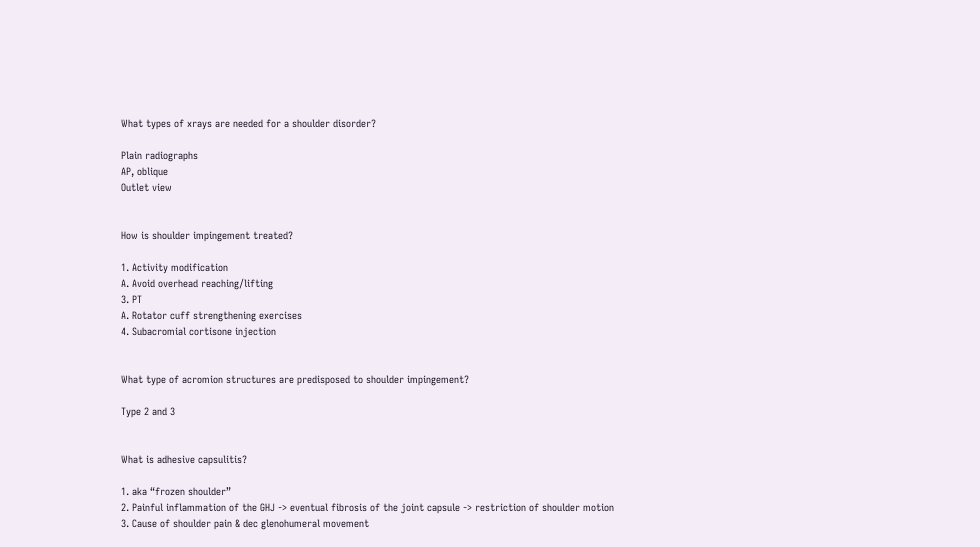What types of xrays are needed for a shoulder disorder?

Plain radiographs
AP, oblique
Outlet view


How is shoulder impingement treated?

1. Activity modification
A. Avoid overhead reaching/lifting
3. PT
A. Rotator cuff strengthening exercises
4. Subacromial cortisone injection


What type of acromion structures are predisposed to shoulder impingement?

Type 2 and 3


What is adhesive capsulitis?

1. aka “frozen shoulder”
2. Painful inflammation of the GHJ -> eventual fibrosis of the joint capsule -> restriction of shoulder motion
3. Cause of shoulder pain & dec glenohumeral movement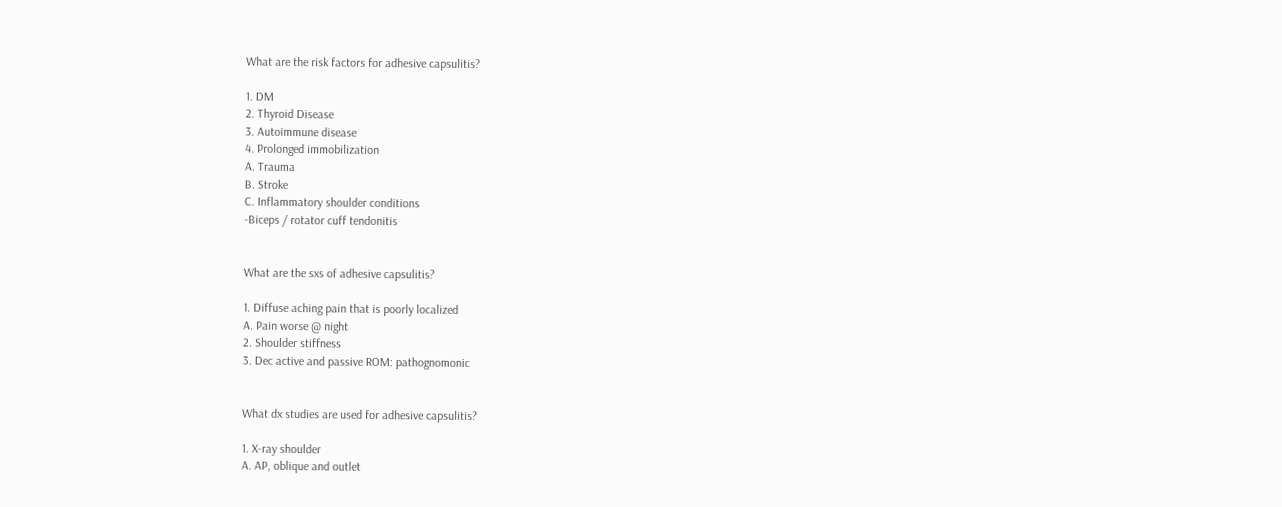What are the risk factors for adhesive capsulitis?

1. DM
2. Thyroid Disease
3. Autoimmune disease
4. Prolonged immobilization
A. Trauma
B. Stroke
C. Inflammatory shoulder conditions
-Biceps / rotator cuff tendonitis


What are the sxs of adhesive capsulitis?

1. Diffuse aching pain that is poorly localized
A. Pain worse @ night
2. Shoulder stiffness
3. Dec active and passive ROM: pathognomonic


What dx studies are used for adhesive capsulitis?

1. X-ray shoulder
A. AP, oblique and outlet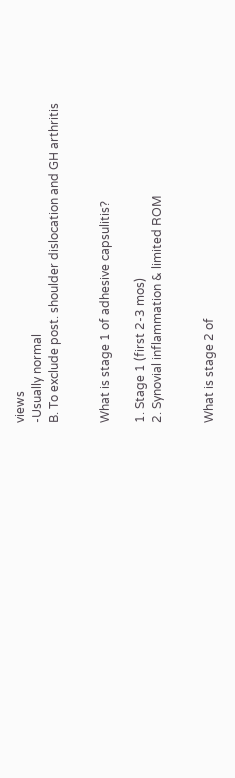views
-Usually normal
B. To exclude post. shoulder dislocation and GH arthritis


What is stage 1 of adhesive capsulitis?

1. Stage 1 (first 2-3 mos)
2. Synovial inflammation & limited ROM


What is stage 2 of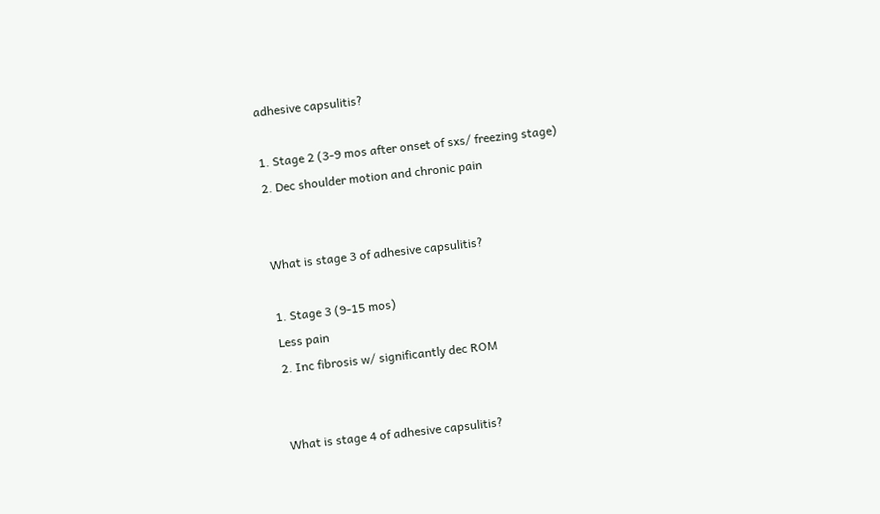adhesive capsulitis?

1. Stage 2 (3-9 mos after onset of sxs/ freezing stage)
2. Dec shoulder motion and chronic pain


What is stage 3 of adhesive capsulitis?

1. Stage 3 (9-15 mos)
Less pain
2. Inc fibrosis w/ significantly dec ROM


What is stage 4 of adhesive capsulitis?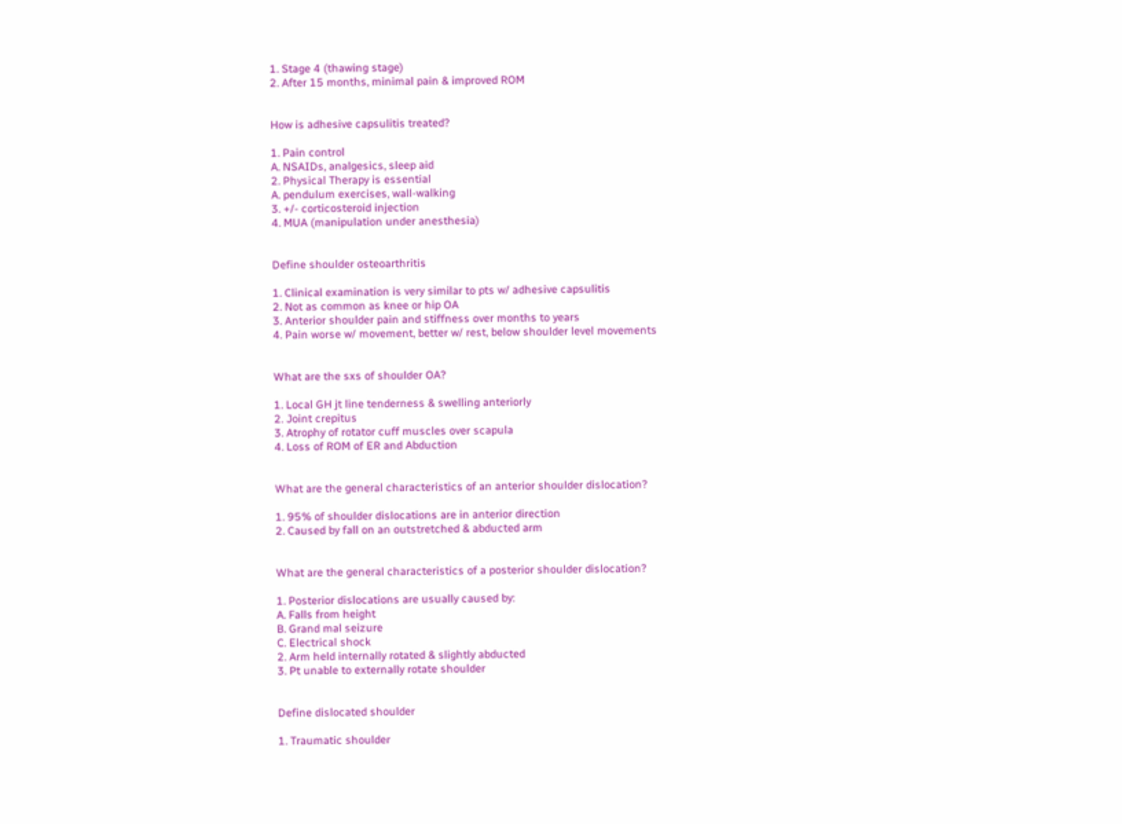1. Stage 4 (thawing stage)
2. After 15 months, minimal pain & improved ROM


How is adhesive capsulitis treated?

1. Pain control
A. NSAIDs, analgesics, sleep aid
2. Physical Therapy is essential
A. pendulum exercises, wall-walking
3. +/- corticosteroid injection
4. MUA (manipulation under anesthesia)


Define shoulder osteoarthritis

1. Clinical examination is very similar to pts w/ adhesive capsulitis
2. Not as common as knee or hip OA
3. Anterior shoulder pain and stiffness over months to years
4. Pain worse w/ movement, better w/ rest, below shoulder level movements


What are the sxs of shoulder OA?

1. Local GH jt line tenderness & swelling anteriorly
2. Joint crepitus
3. Atrophy of rotator cuff muscles over scapula
4. Loss of ROM of ER and Abduction


What are the general characteristics of an anterior shoulder dislocation?

1. 95% of shoulder dislocations are in anterior direction
2. Caused by fall on an outstretched & abducted arm


What are the general characteristics of a posterior shoulder dislocation?

1. Posterior dislocations are usually caused by:
A. Falls from height
B. Grand mal seizure
C. Electrical shock
2. Arm held internally rotated & slightly abducted
3. Pt unable to externally rotate shoulder


Define dislocated shoulder

1. Traumatic shoulder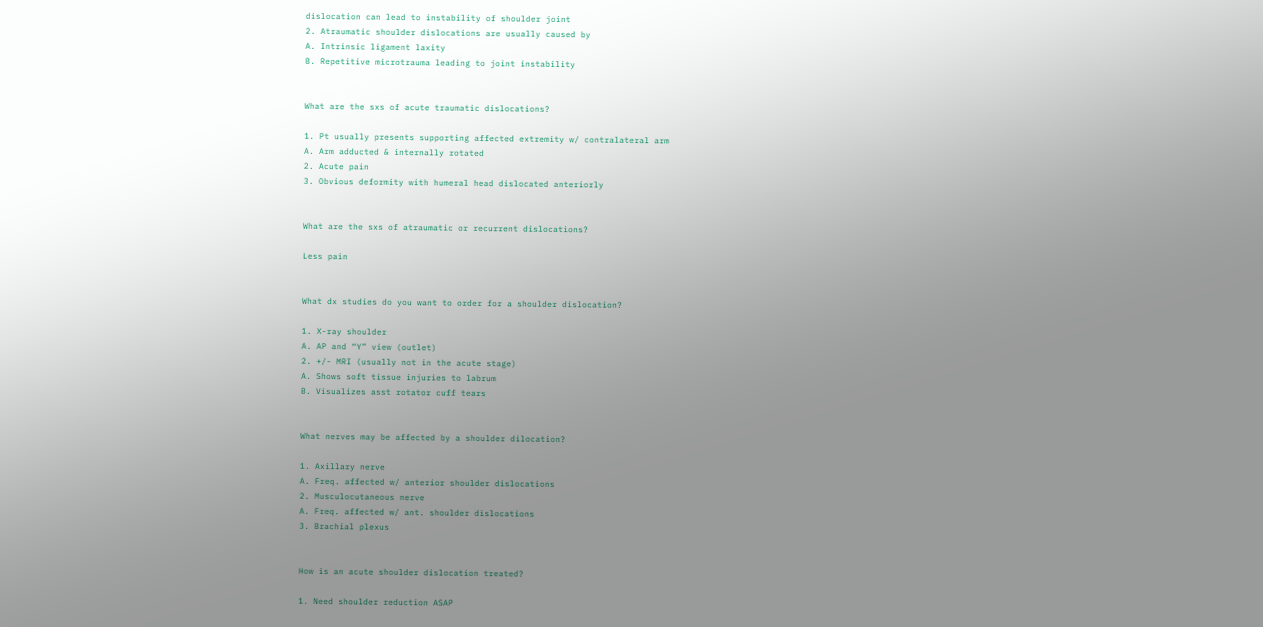dislocation can lead to instability of shoulder joint
2. Atraumatic shoulder dislocations are usually caused by
A. Intrinsic ligament laxity
B. Repetitive microtrauma leading to joint instability


What are the sxs of acute traumatic dislocations?

1. Pt usually presents supporting affected extremity w/ contralateral arm
A. Arm adducted & internally rotated
2. Acute pain
3. Obvious deformity with humeral head dislocated anteriorly


What are the sxs of atraumatic or recurrent dislocations?

Less pain


What dx studies do you want to order for a shoulder dislocation?

1. X-ray shoulder
A. AP and “Y” view (outlet)
2. +/- MRI (usually not in the acute stage)
A. Shows soft tissue injuries to labrum
B. Visualizes asst rotator cuff tears


What nerves may be affected by a shoulder dilocation?

1. Axillary nerve
A. Freq. affected w/ anterior shoulder dislocations
2. Musculocutaneous nerve
A. Freq. affected w/ ant. shoulder dislocations
3. Brachial plexus


How is an acute shoulder dislocation treated?

1. Need shoulder reduction ASAP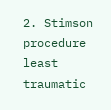2. Stimson procedure least traumatic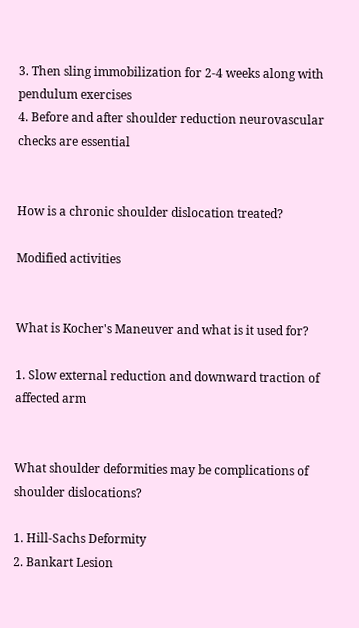3. Then sling immobilization for 2-4 weeks along with pendulum exercises
4. Before and after shoulder reduction neurovascular checks are essential


How is a chronic shoulder dislocation treated?

Modified activities


What is Kocher's Maneuver and what is it used for?

1. Slow external reduction and downward traction of affected arm


What shoulder deformities may be complications of shoulder dislocations?

1. Hill-Sachs Deformity
2. Bankart Lesion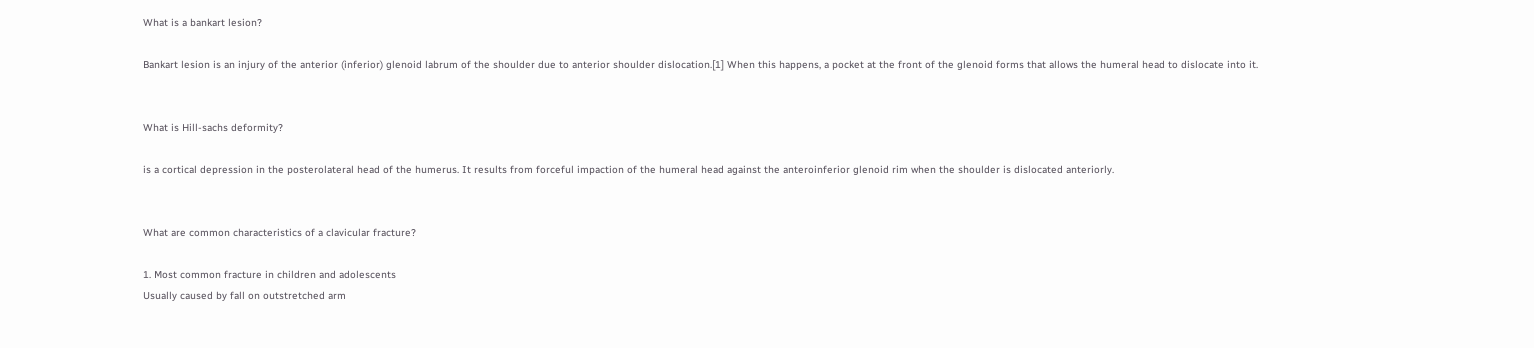What is a bankart lesion?

Bankart lesion is an injury of the anterior (inferior) glenoid labrum of the shoulder due to anterior shoulder dislocation.[1] When this happens, a pocket at the front of the glenoid forms that allows the humeral head to dislocate into it.


What is Hill-sachs deformity?

is a cortical depression in the posterolateral head of the humerus. It results from forceful impaction of the humeral head against the anteroinferior glenoid rim when the shoulder is dislocated anteriorly.


What are common characteristics of a clavicular fracture?

1. Most common fracture in children and adolescents
Usually caused by fall on outstretched arm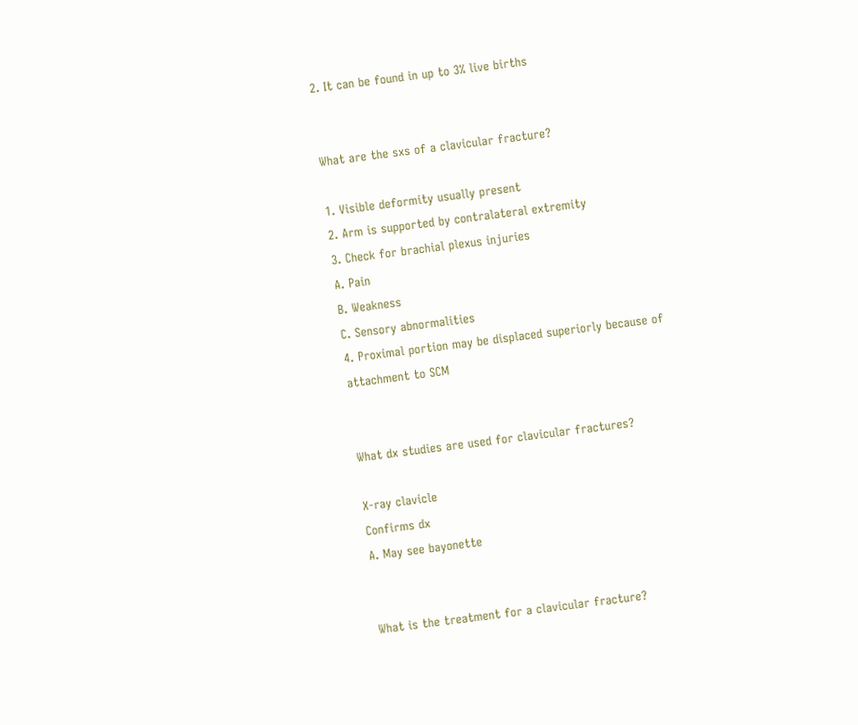2. It can be found in up to 3% live births


What are the sxs of a clavicular fracture?

1. Visible deformity usually present
2. Arm is supported by contralateral extremity
3. Check for brachial plexus injuries
A. Pain
B. Weakness
C. Sensory abnormalities
4. Proximal portion may be displaced superiorly because of attachment to SCM


What dx studies are used for clavicular fractures?

X-ray clavicle
Confirms dx
A. May see bayonette


What is the treatment for a clavicular fracture?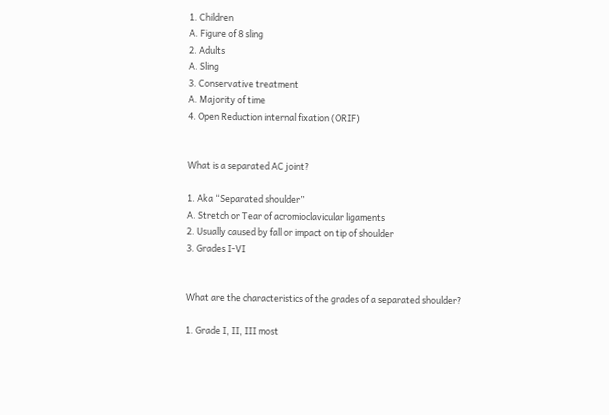1. Children
A. Figure of 8 sling
2. Adults
A. Sling
3. Conservative treatment
A. Majority of time
4. Open Reduction internal fixation (ORIF)


What is a separated AC joint?

1. Aka “Separated shoulder”
A. Stretch or Tear of acromioclavicular ligaments
2. Usually caused by fall or impact on tip of shoulder
3. Grades I-VI


What are the characteristics of the grades of a separated shoulder?

1. Grade I, II, III most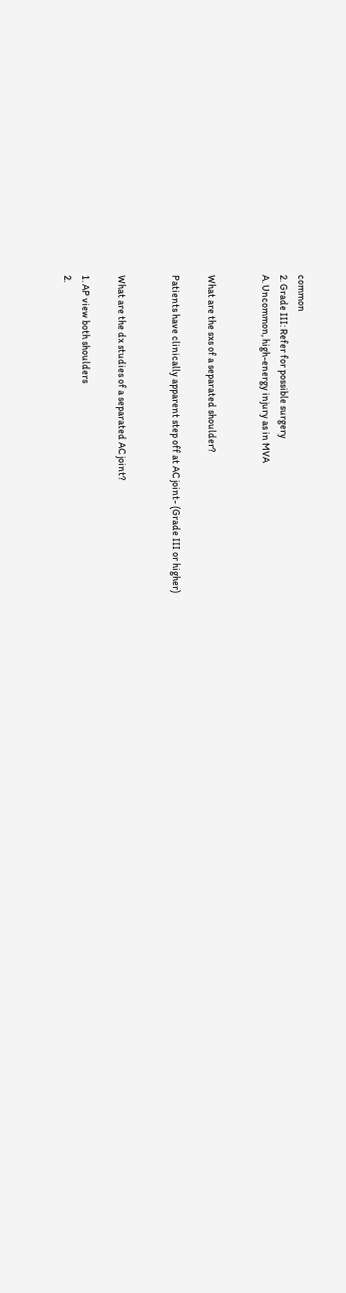common
2. Grade III: Refer for possible surgery
A. Uncommon, high-energy injury as in MVA


What are the sxs of a separated shoulder?

Patients have clinically apparent step off at AC joint- (Grade III or higher)


What are the dx studies of a separated AC joint?

1. AP view both shoulders
2.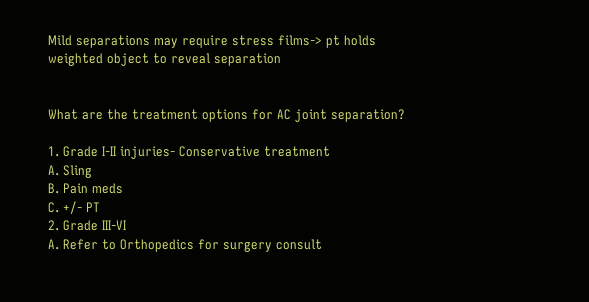Mild separations may require stress films-> pt holds weighted object to reveal separation


What are the treatment options for AC joint separation?

1. Grade I-II injuries- Conservative treatment
A. Sling
B. Pain meds
C. +/- PT
2. Grade III-VI
A. Refer to Orthopedics for surgery consult